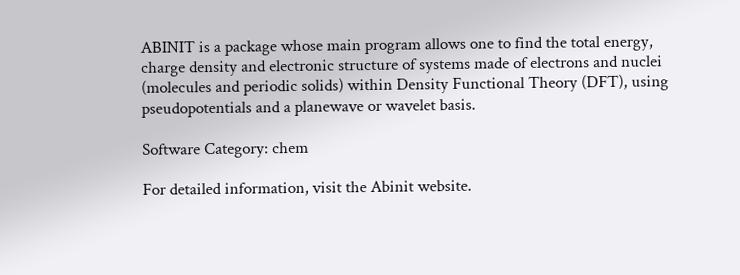ABINIT is a package whose main program allows one to find the total energy, charge density and electronic structure of systems made of electrons and nuclei (molecules and periodic solids) within Density Functional Theory (DFT), using pseudopotentials and a planewave or wavelet basis.

Software Category: chem

For detailed information, visit the Abinit website.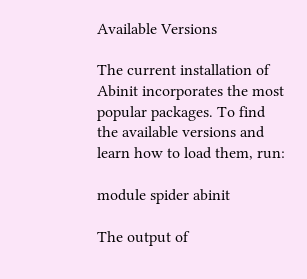Available Versions

The current installation of Abinit incorporates the most popular packages. To find the available versions and learn how to load them, run:

module spider abinit

The output of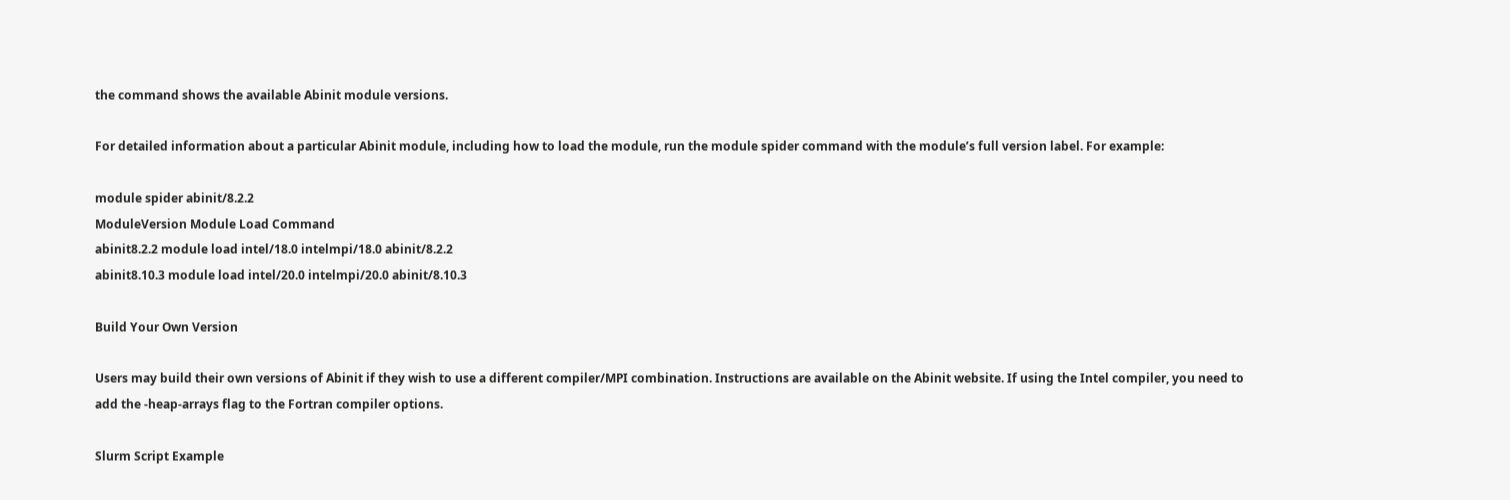the command shows the available Abinit module versions.

For detailed information about a particular Abinit module, including how to load the module, run the module spider command with the module’s full version label. For example:

module spider abinit/8.2.2
ModuleVersion Module Load Command
abinit8.2.2 module load intel/18.0 intelmpi/18.0 abinit/8.2.2
abinit8.10.3 module load intel/20.0 intelmpi/20.0 abinit/8.10.3

Build Your Own Version

Users may build their own versions of Abinit if they wish to use a different compiler/MPI combination. Instructions are available on the Abinit website. If using the Intel compiler, you need to add the -heap-arrays flag to the Fortran compiler options.

Slurm Script Example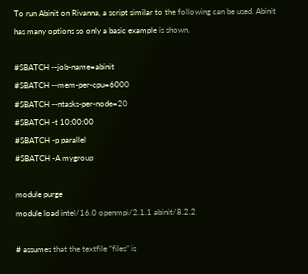To run Abinit on Rivanna, a script similar to the following can be used. Abinit has many options so only a basic example is shown.

#SBATCH --job-name=abinit
#SBATCH --mem-per-cpu=6000
#SBATCH --ntasks-per-node=20
#SBATCH -t 10:00:00
#SBATCH -p parallel
#SBATCH -A mygroup

module purge
module load intel/16.0 openmpi/2.1.1 abinit/8.2.2

# assumes that the textfile “files” is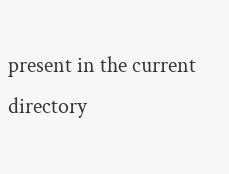present in the current directory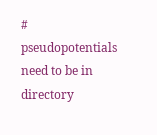# pseudopotentials need to be in directory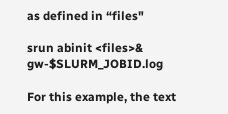as defined in “files"

srun abinit <files>& gw-$SLURM_JOBID.log

For this example, the text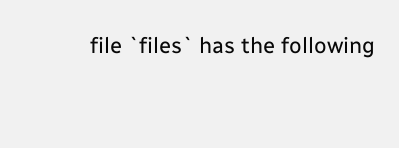file `files` has the following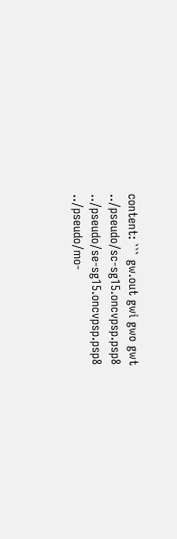content: ``` gw.out gwi gwo gwt ../pseudo/sc-sg15.oncvpsp.psp8 ../pseudo/se-sg15.oncvpsp.psp8 ../pseudo/mo-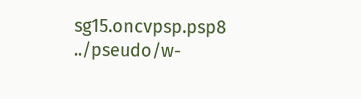sg15.oncvpsp.psp8 ../pseudo/w-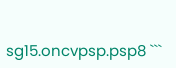sg15.oncvpsp.psp8 ```